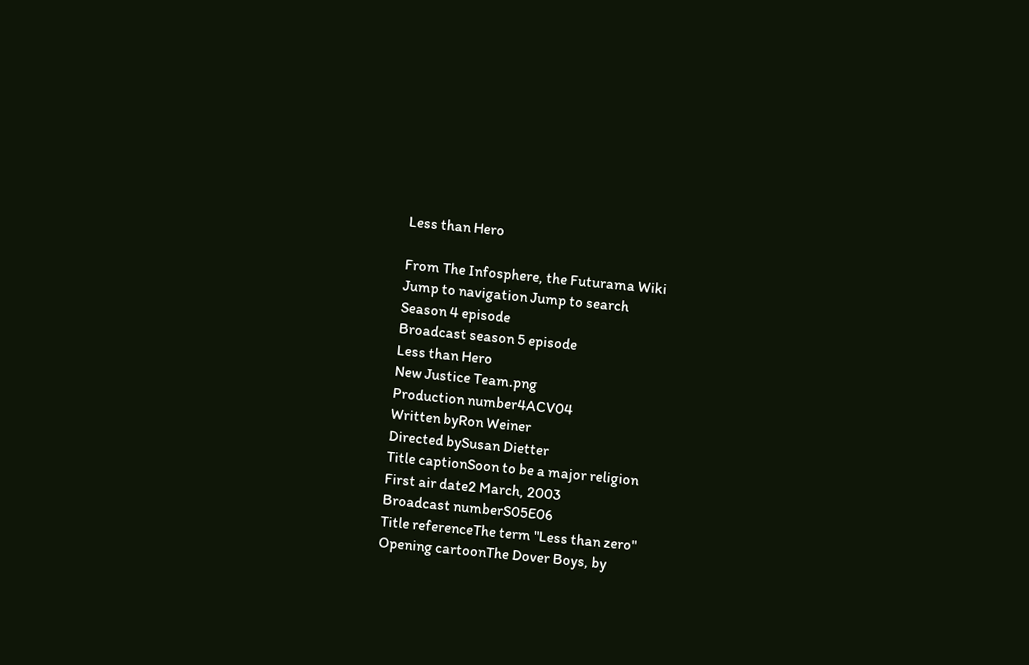Less than Hero

From The Infosphere, the Futurama Wiki
Jump to navigation Jump to search
Season 4 episode
Broadcast season 5 episode
Less than Hero
New Justice Team.png
Production number4ACV04
Written byRon Weiner
Directed bySusan Dietter
Title captionSoon to be a major religion
First air date2 March, 2003
Broadcast numberS05E06
Title referenceThe term "Less than zero"
Opening cartoonThe Dover Boys, by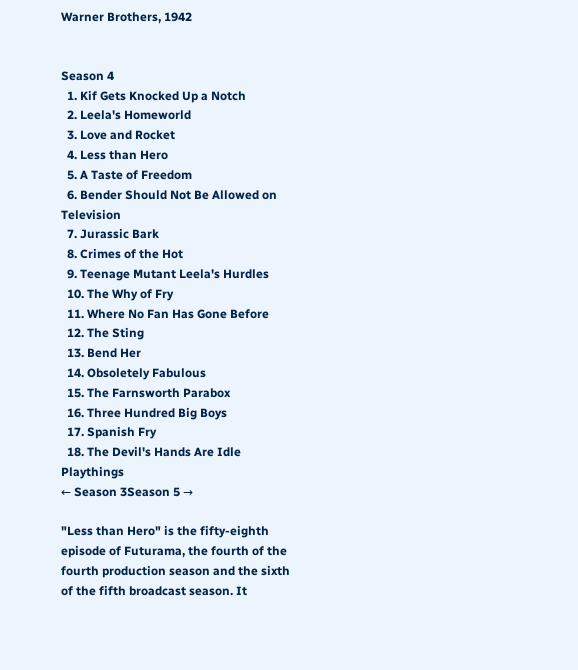Warner Brothers, 1942


Season 4
  1. Kif Gets Knocked Up a Notch
  2. Leela's Homeworld
  3. Love and Rocket
  4. Less than Hero
  5. A Taste of Freedom
  6. Bender Should Not Be Allowed on Television
  7. Jurassic Bark
  8. Crimes of the Hot
  9. Teenage Mutant Leela's Hurdles
  10. The Why of Fry
  11. Where No Fan Has Gone Before
  12. The Sting
  13. Bend Her
  14. Obsoletely Fabulous
  15. The Farnsworth Parabox
  16. Three Hundred Big Boys
  17. Spanish Fry
  18. The Devil's Hands Are Idle Playthings
← Season 3Season 5 →

"Less than Hero" is the fifty-eighth episode of Futurama, the fourth of the fourth production season and the sixth of the fifth broadcast season. It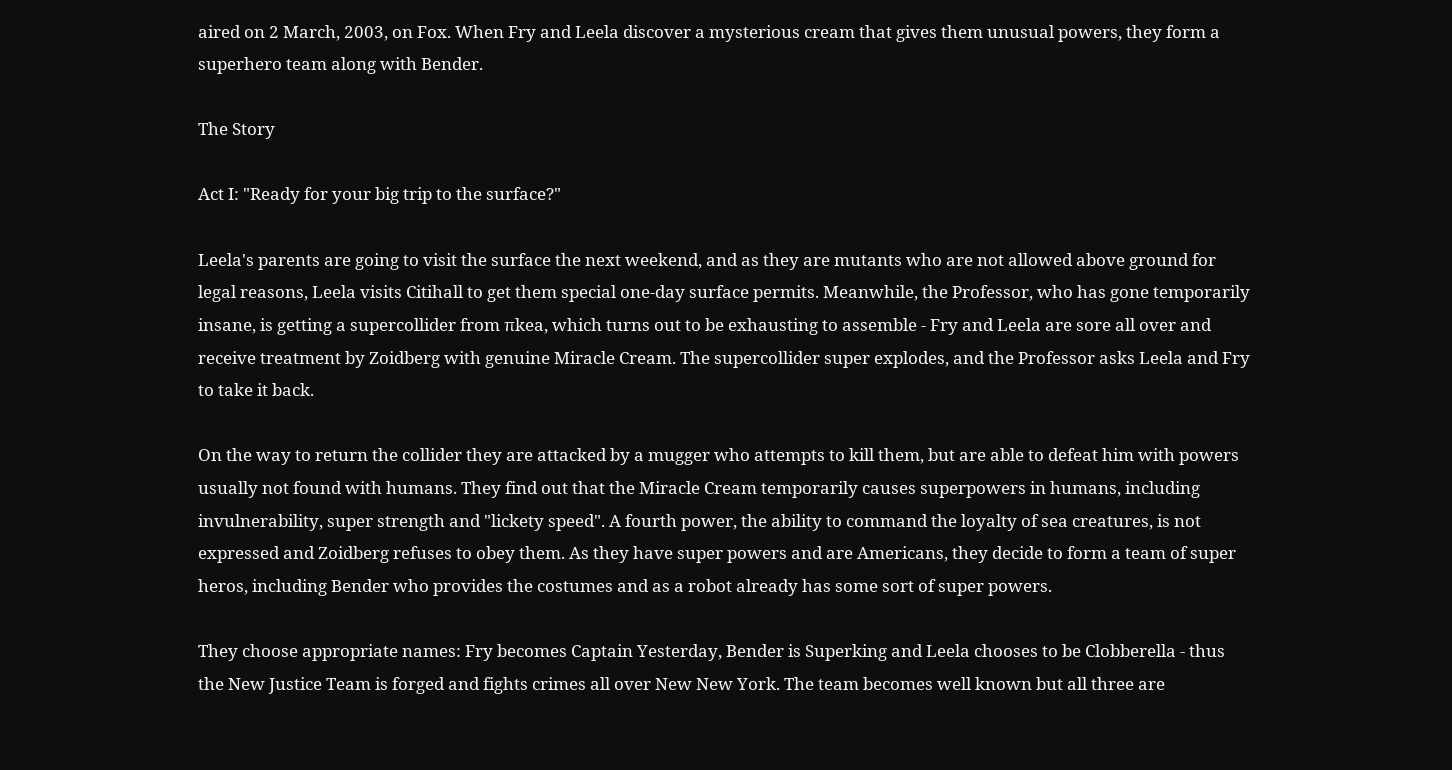aired on 2 March, 2003, on Fox. When Fry and Leela discover a mysterious cream that gives them unusual powers, they form a superhero team along with Bender.

The Story

Act I: "Ready for your big trip to the surface?"

Leela's parents are going to visit the surface the next weekend, and as they are mutants who are not allowed above ground for legal reasons, Leela visits Citihall to get them special one-day surface permits. Meanwhile, the Professor, who has gone temporarily insane, is getting a supercollider from πkea, which turns out to be exhausting to assemble - Fry and Leela are sore all over and receive treatment by Zoidberg with genuine Miracle Cream. The supercollider super explodes, and the Professor asks Leela and Fry to take it back.

On the way to return the collider they are attacked by a mugger who attempts to kill them, but are able to defeat him with powers usually not found with humans. They find out that the Miracle Cream temporarily causes superpowers in humans, including invulnerability, super strength and "lickety speed". A fourth power, the ability to command the loyalty of sea creatures, is not expressed and Zoidberg refuses to obey them. As they have super powers and are Americans, they decide to form a team of super heros, including Bender who provides the costumes and as a robot already has some sort of super powers.

They choose appropriate names: Fry becomes Captain Yesterday, Bender is Superking and Leela chooses to be Clobberella - thus the New Justice Team is forged and fights crimes all over New New York. The team becomes well known but all three are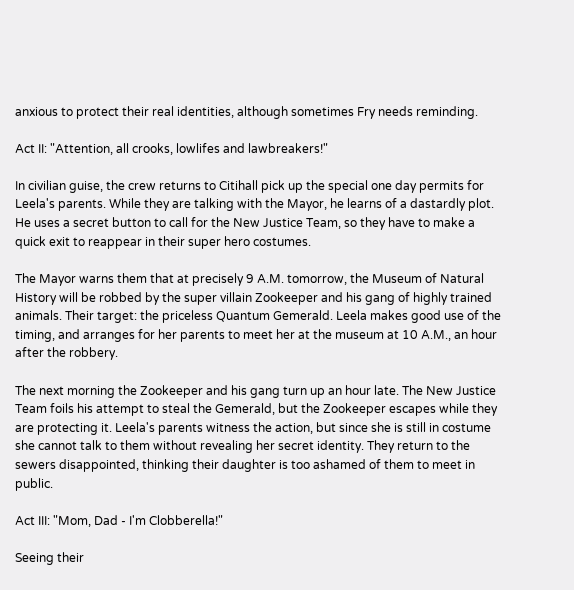anxious to protect their real identities, although sometimes Fry needs reminding.

Act II: "Attention, all crooks, lowlifes and lawbreakers!"

In civilian guise, the crew returns to Citihall pick up the special one day permits for Leela's parents. While they are talking with the Mayor, he learns of a dastardly plot. He uses a secret button to call for the New Justice Team, so they have to make a quick exit to reappear in their super hero costumes.

The Mayor warns them that at precisely 9 A.M. tomorrow, the Museum of Natural History will be robbed by the super villain Zookeeper and his gang of highly trained animals. Their target: the priceless Quantum Gemerald. Leela makes good use of the timing, and arranges for her parents to meet her at the museum at 10 A.M., an hour after the robbery.

The next morning the Zookeeper and his gang turn up an hour late. The New Justice Team foils his attempt to steal the Gemerald, but the Zookeeper escapes while they are protecting it. Leela's parents witness the action, but since she is still in costume she cannot talk to them without revealing her secret identity. They return to the sewers disappointed, thinking their daughter is too ashamed of them to meet in public.

Act III: "Mom, Dad - I'm Clobberella!"

Seeing their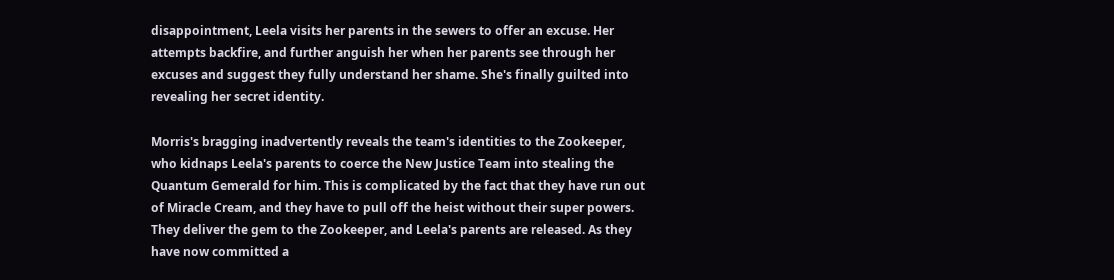disappointment, Leela visits her parents in the sewers to offer an excuse. Her attempts backfire, and further anguish her when her parents see through her excuses and suggest they fully understand her shame. She's finally guilted into revealing her secret identity.

Morris's bragging inadvertently reveals the team's identities to the Zookeeper, who kidnaps Leela's parents to coerce the New Justice Team into stealing the Quantum Gemerald for him. This is complicated by the fact that they have run out of Miracle Cream, and they have to pull off the heist without their super powers. They deliver the gem to the Zookeeper, and Leela's parents are released. As they have now committed a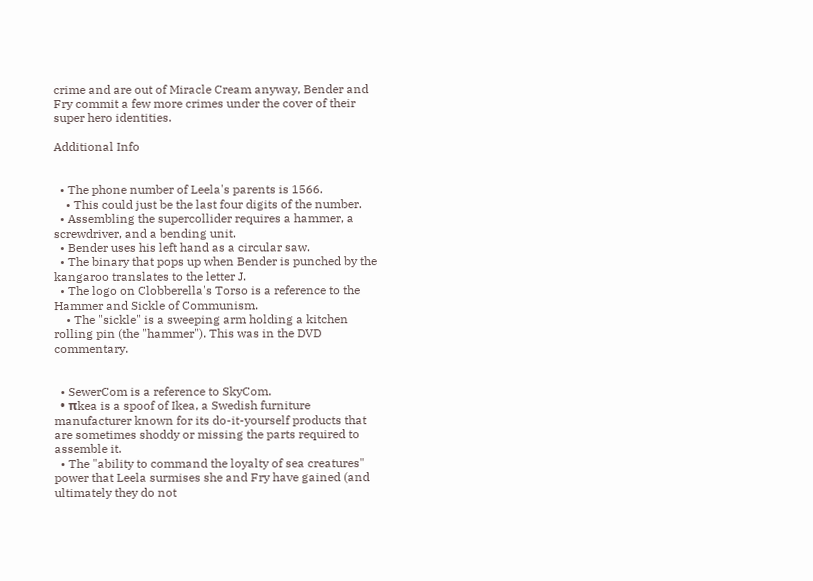crime and are out of Miracle Cream anyway, Bender and Fry commit a few more crimes under the cover of their super hero identities.

Additional Info


  • The phone number of Leela's parents is 1566.
    • This could just be the last four digits of the number.
  • Assembling the supercollider requires a hammer, a screwdriver, and a bending unit.
  • Bender uses his left hand as a circular saw.
  • The binary that pops up when Bender is punched by the kangaroo translates to the letter J.
  • The logo on Clobberella's Torso is a reference to the Hammer and Sickle of Communism.
    • The "sickle" is a sweeping arm holding a kitchen rolling pin (the "hammer"). This was in the DVD commentary.


  • SewerCom is a reference to SkyCom.
  • πkea is a spoof of Ikea, a Swedish furniture manufacturer known for its do-it-yourself products that are sometimes shoddy or missing the parts required to assemble it.
  • The "ability to command the loyalty of sea creatures" power that Leela surmises she and Fry have gained (and ultimately they do not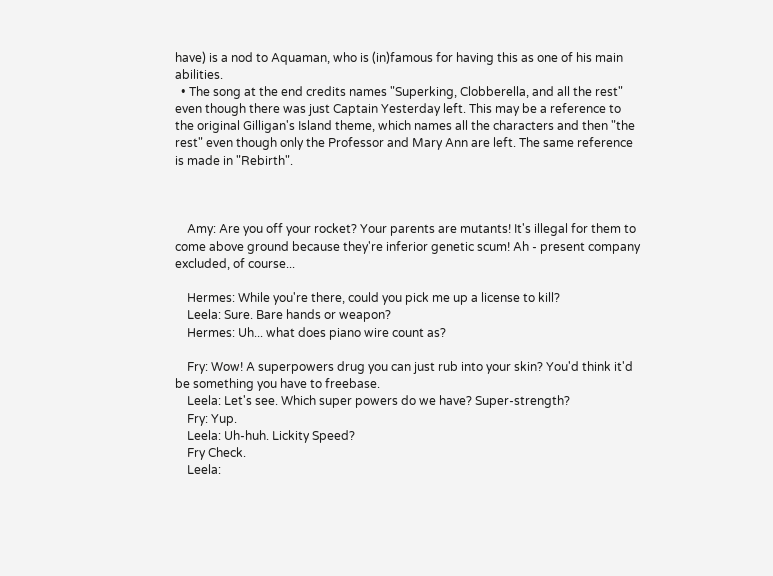have) is a nod to Aquaman, who is (in)famous for having this as one of his main abilities.
  • The song at the end credits names "Superking, Clobberella, and all the rest" even though there was just Captain Yesterday left. This may be a reference to the original Gilligan's Island theme, which names all the characters and then "the rest" even though only the Professor and Mary Ann are left. The same reference is made in "Rebirth".



    Amy: Are you off your rocket? Your parents are mutants! It's illegal for them to come above ground because they're inferior genetic scum! Ah - present company excluded, of course...

    Hermes: While you're there, could you pick me up a license to kill?
    Leela: Sure. Bare hands or weapon?
    Hermes: Uh... what does piano wire count as?

    Fry: Wow! A superpowers drug you can just rub into your skin? You'd think it'd be something you have to freebase.
    Leela: Let's see. Which super powers do we have? Super-strength?
    Fry: Yup.
    Leela: Uh-huh. Lickity Speed?
    Fry Check.
    Leela: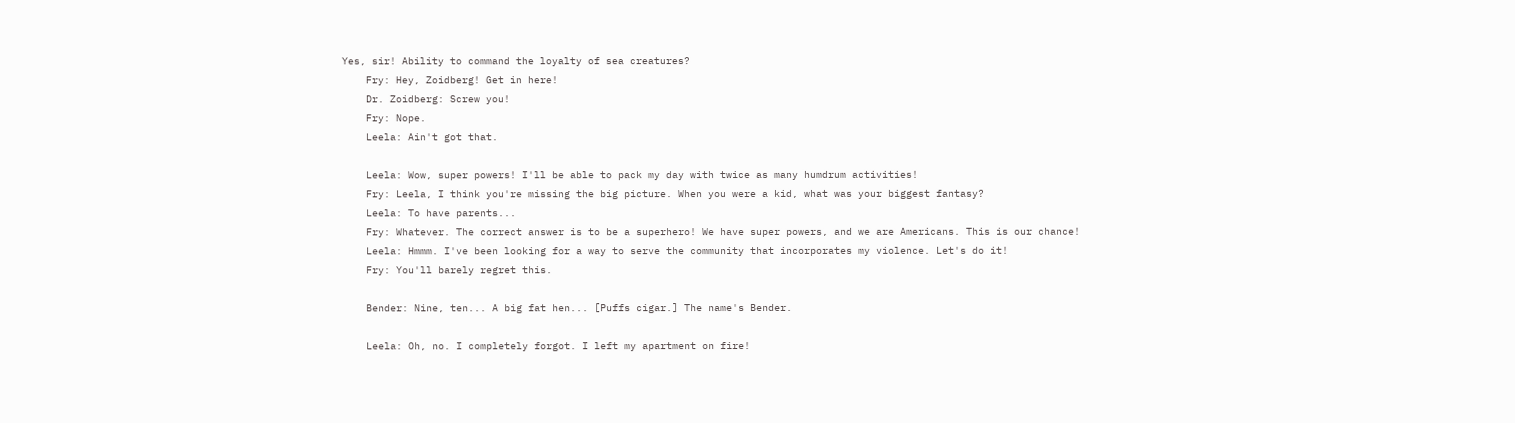Yes, sir! Ability to command the loyalty of sea creatures?
    Fry: Hey, Zoidberg! Get in here!
    Dr. Zoidberg: Screw you!
    Fry: Nope.
    Leela: Ain't got that.

    Leela: Wow, super powers! I'll be able to pack my day with twice as many humdrum activities!
    Fry: Leela, I think you're missing the big picture. When you were a kid, what was your biggest fantasy?
    Leela: To have parents...
    Fry: Whatever. The correct answer is to be a superhero! We have super powers, and we are Americans. This is our chance!
    Leela: Hmmm. I've been looking for a way to serve the community that incorporates my violence. Let's do it!
    Fry: You'll barely regret this.

    Bender: Nine, ten... A big fat hen... [Puffs cigar.] The name's Bender.

    Leela: Oh, no. I completely forgot. I left my apartment on fire!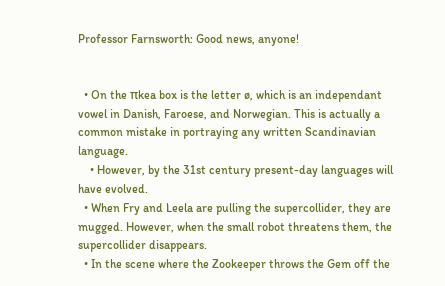Professor Farnsworth: Good news, anyone!


  • On the πkea box is the letter ø, which is an independant vowel in Danish, Faroese, and Norwegian. This is actually a common mistake in portraying any written Scandinavian language.
    • However, by the 31st century present-day languages will have evolved.
  • When Fry and Leela are pulling the supercollider, they are mugged. However, when the small robot threatens them, the supercollider disappears.
  • In the scene where the Zookeeper throws the Gem off the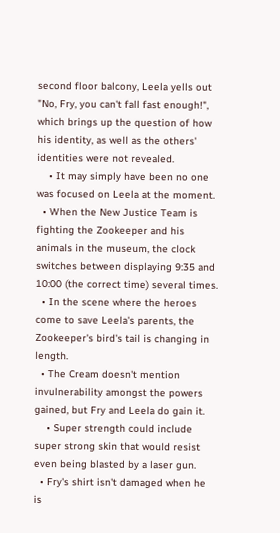second floor balcony, Leela yells out "No, Fry, you can't fall fast enough!", which brings up the question of how his identity, as well as the others' identities were not revealed.
    • It may simply have been no one was focused on Leela at the moment.
  • When the New Justice Team is fighting the Zookeeper and his animals in the museum, the clock switches between displaying 9:35 and 10:00 (the correct time) several times.
  • In the scene where the heroes come to save Leela's parents, the Zookeeper's bird's tail is changing in length.
  • The Cream doesn't mention invulnerability amongst the powers gained, but Fry and Leela do gain it.
    • Super strength could include super strong skin that would resist even being blasted by a laser gun.
  • Fry's shirt isn't damaged when he is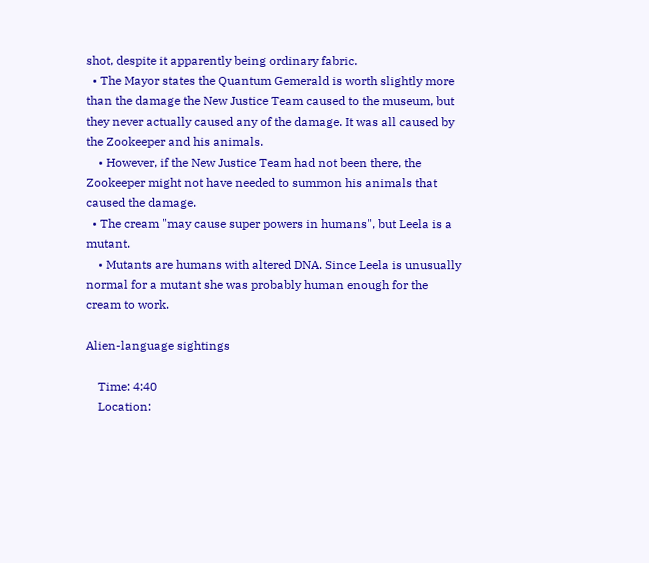shot, despite it apparently being ordinary fabric.
  • The Mayor states the Quantum Gemerald is worth slightly more than the damage the New Justice Team caused to the museum, but they never actually caused any of the damage. It was all caused by the Zookeeper and his animals.
    • However, if the New Justice Team had not been there, the Zookeeper might not have needed to summon his animals that caused the damage.
  • The cream "may cause super powers in humans", but Leela is a mutant.
    • Mutants are humans with altered DNA. Since Leela is unusually normal for a mutant she was probably human enough for the cream to work.

Alien-language sightings

    Time: 4:40
    Location: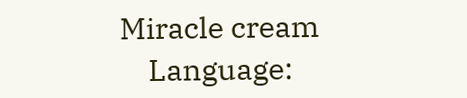Miracle cream
    Language: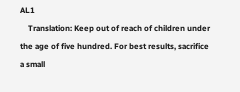AL1
    Translation: Keep out of reach of children under the age of five hundred. For best results, sacrifice a small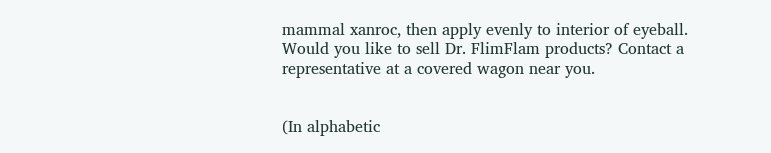mammal xanroc, then apply evenly to interior of eyeball. Would you like to sell Dr. FlimFlam products? Contact a representative at a covered wagon near you.


(In alphabetic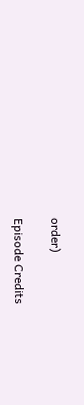order)

Episode Credits